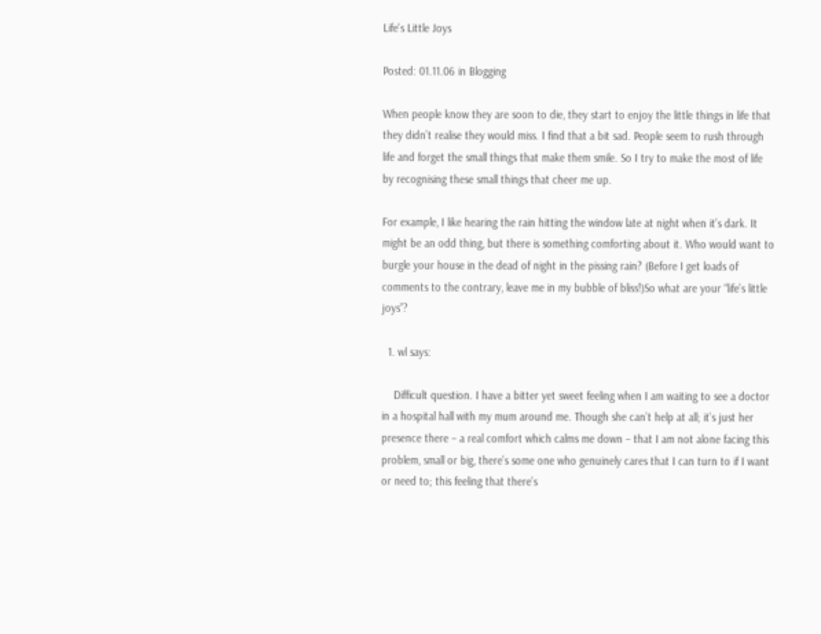Life's Little Joys

Posted: 01.11.06 in Blogging

When people know they are soon to die, they start to enjoy the little things in life that they didn’t realise they would miss. I find that a bit sad. People seem to rush through life and forget the small things that make them smile. So I try to make the most of life by recognising these small things that cheer me up.

For example, I like hearing the rain hitting the window late at night when it’s dark. It might be an odd thing, but there is something comforting about it. Who would want to burgle your house in the dead of night in the pissing rain? (Before I get loads of comments to the contrary, leave me in my bubble of bliss!)So what are your “life’s little joys”?

  1. wl says:

    Difficult question. I have a bitter yet sweet feeling when I am waiting to see a doctor in a hospital hall with my mum around me. Though she can’t help at all; it’s just her presence there – a real comfort which calms me down – that I am not alone facing this problem, small or big, there’s some one who genuinely cares that I can turn to if I want or need to; this feeling that there’s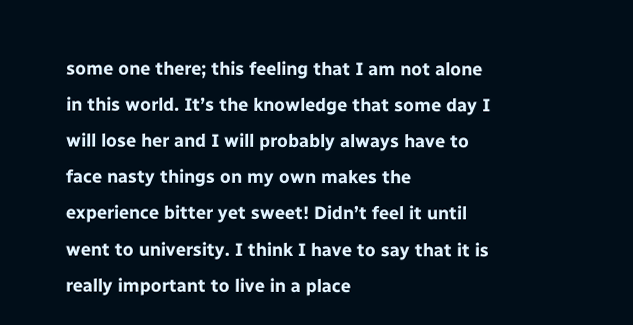some one there; this feeling that I am not alone in this world. It’s the knowledge that some day I will lose her and I will probably always have to face nasty things on my own makes the experience bitter yet sweet! Didn’t feel it until went to university. I think I have to say that it is really important to live in a place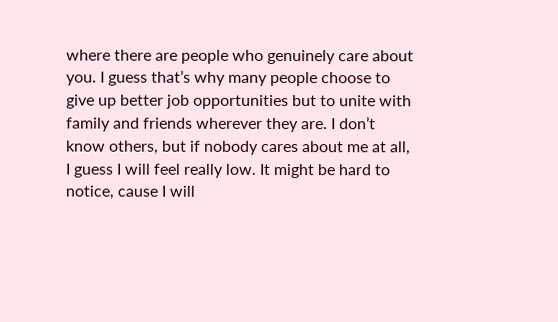where there are people who genuinely care about you. I guess that’s why many people choose to give up better job opportunities but to unite with family and friends wherever they are. I don’t know others, but if nobody cares about me at all, I guess I will feel really low. It might be hard to notice, cause I will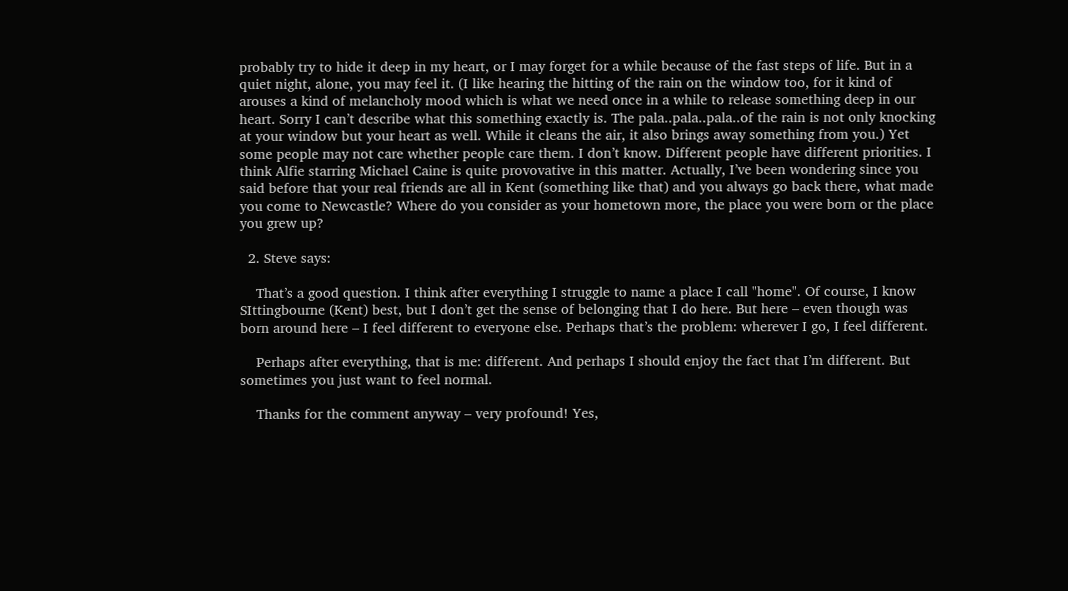probably try to hide it deep in my heart, or I may forget for a while because of the fast steps of life. But in a quiet night, alone, you may feel it. (I like hearing the hitting of the rain on the window too, for it kind of arouses a kind of melancholy mood which is what we need once in a while to release something deep in our heart. Sorry I can’t describe what this something exactly is. The pala..pala..pala..of the rain is not only knocking at your window but your heart as well. While it cleans the air, it also brings away something from you.) Yet some people may not care whether people care them. I don’t know. Different people have different priorities. I think Alfie starring Michael Caine is quite provovative in this matter. Actually, I’ve been wondering since you said before that your real friends are all in Kent (something like that) and you always go back there, what made you come to Newcastle? Where do you consider as your hometown more, the place you were born or the place you grew up?

  2. Steve says:

    That’s a good question. I think after everything I struggle to name a place I call "home". Of course, I know SIttingbourne (Kent) best, but I don’t get the sense of belonging that I do here. But here – even though was born around here – I feel different to everyone else. Perhaps that’s the problem: wherever I go, I feel different.

    Perhaps after everything, that is me: different. And perhaps I should enjoy the fact that I’m different. But sometimes you just want to feel normal.

    Thanks for the comment anyway – very profound! Yes,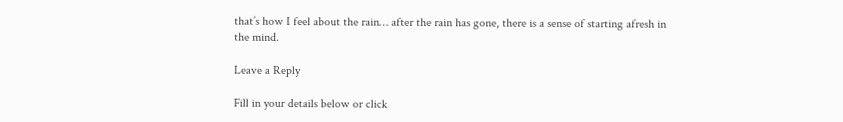that’s how I feel about the rain… after the rain has gone, there is a sense of starting afresh in the mind.

Leave a Reply

Fill in your details below or click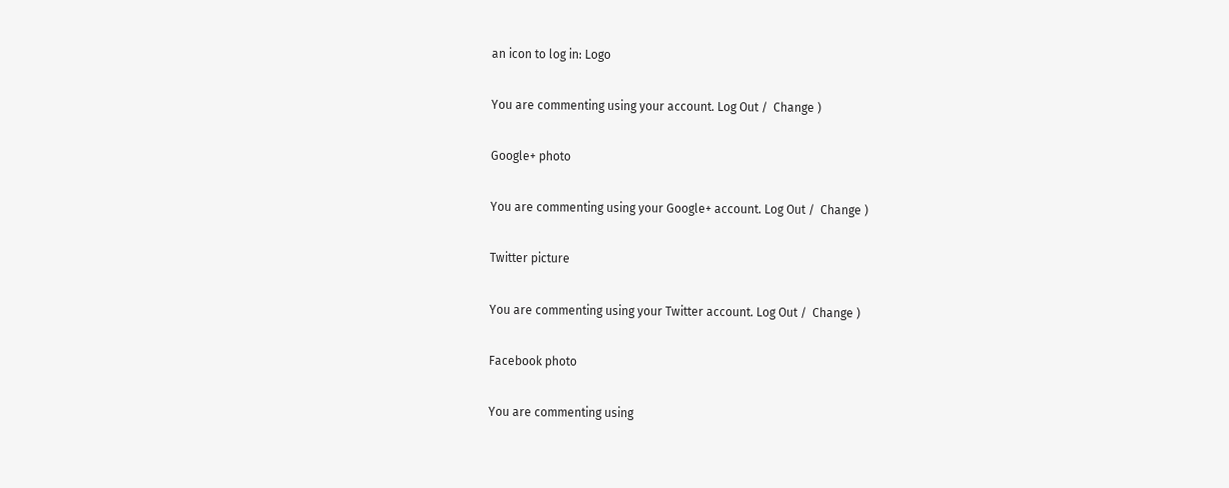an icon to log in: Logo

You are commenting using your account. Log Out /  Change )

Google+ photo

You are commenting using your Google+ account. Log Out /  Change )

Twitter picture

You are commenting using your Twitter account. Log Out /  Change )

Facebook photo

You are commenting using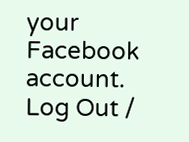your Facebook account. Log Out /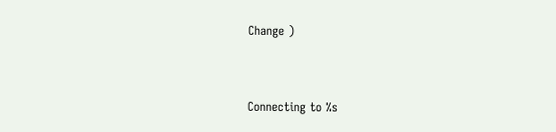Change )


Connecting to %s